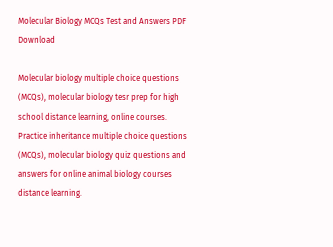Molecular Biology MCQs Test and Answers PDF Download

Molecular biology multiple choice questions (MCQs), molecular biology tesr prep for high school distance learning, online courses. Practice inheritance multiple choice questions (MCQs), molecular biology quiz questions and answers for online animal biology courses distance learning.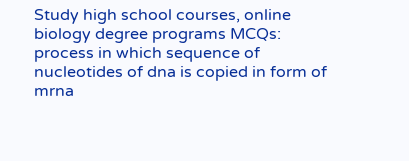Study high school courses, online biology degree programs MCQs: process in which sequence of nucleotides of dna is copied in form of mrna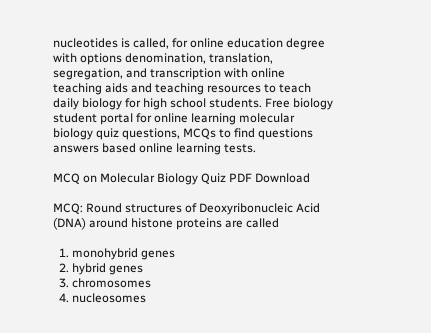nucleotides is called, for online education degree with options denomination, translation, segregation, and transcription with online teaching aids and teaching resources to teach daily biology for high school students. Free biology student portal for online learning molecular biology quiz questions, MCQs to find questions answers based online learning tests.

MCQ on Molecular Biology Quiz PDF Download

MCQ: Round structures of Deoxyribonucleic Acid (DNA) around histone proteins are called

  1. monohybrid genes
  2. hybrid genes
  3. chromosomes
  4. nucleosomes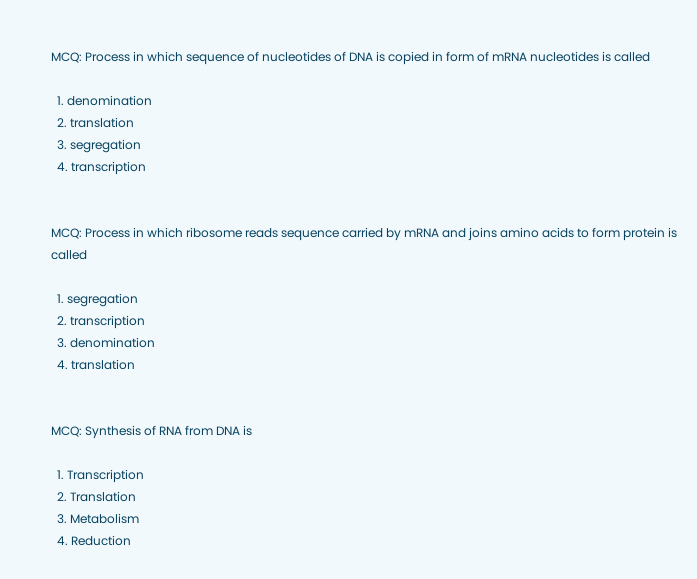MCQ: Process in which sequence of nucleotides of DNA is copied in form of mRNA nucleotides is called

  1. denomination
  2. translation
  3. segregation
  4. transcription


MCQ: Process in which ribosome reads sequence carried by mRNA and joins amino acids to form protein is called

  1. segregation
  2. transcription
  3. denomination
  4. translation


MCQ: Synthesis of RNA from DNA is

  1. Transcription
  2. Translation
  3. Metabolism
  4. Reduction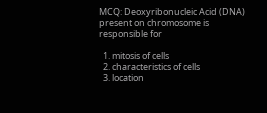MCQ: Deoxyribonucleic Acid (DNA) present on chromosome is responsible for

  1. mitosis of cells
  2. characteristics of cells
  3. location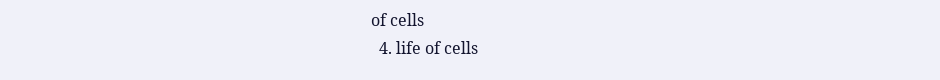of cells
  4. life of cells